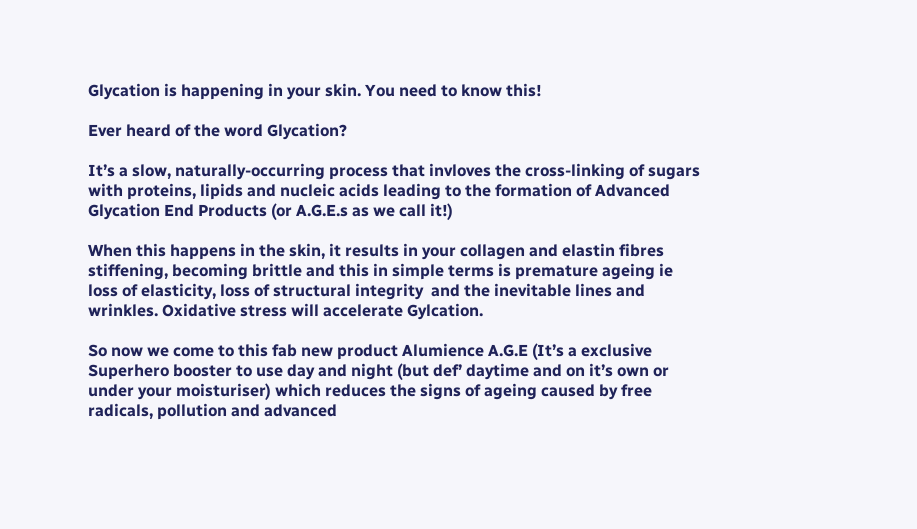Glycation is happening in your skin. You need to know this!

Ever heard of the word Glycation?

It’s a slow, naturally-occurring process that invloves the cross-linking of sugars with proteins, lipids and nucleic acids leading to the formation of Advanced Glycation End Products (or A.G.E.s as we call it!)

When this happens in the skin, it results in your collagen and elastin fibres stiffening, becoming brittle and this in simple terms is premature ageing ie loss of elasticity, loss of structural integrity  and the inevitable lines and wrinkles. Oxidative stress will accelerate Gylcation.

So now we come to this fab new product Alumience A.G.E (It’s a exclusive Superhero booster to use day and night (but def’ daytime and on it’s own or under your moisturiser) which reduces the signs of ageing caused by free radicals, pollution and advanced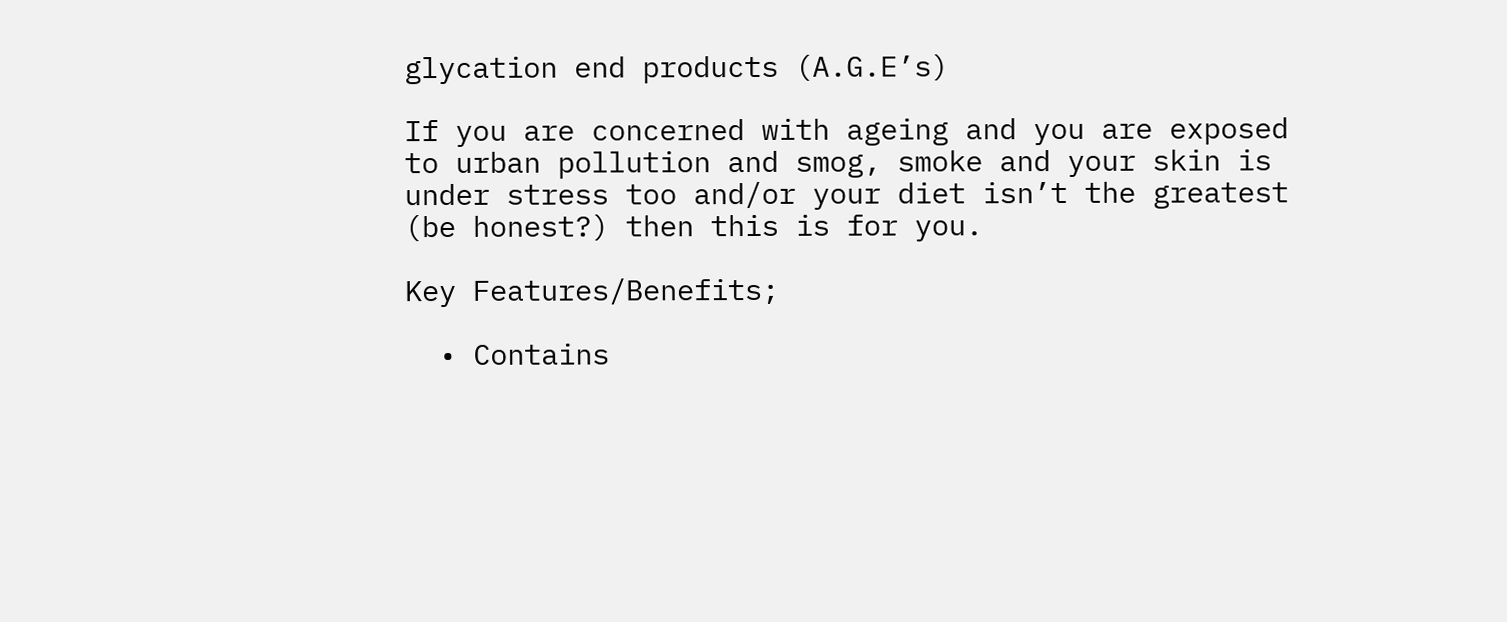glycation end products (A.G.E’s)

If you are concerned with ageing and you are exposed to urban pollution and smog, smoke and your skin is under stress too and/or your diet isn’t the greatest (be honest?) then this is for you.

Key Features/Benefits;

  • Contains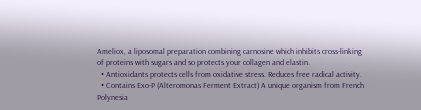Ameliox, a liposomal preparation combining carnosine which inhibits cross-linking of proteins with sugars and so protects your collagen and elastin.
  • Antioxidants protects cells from oxidative stress. Reduces free radical activity.
  • Contains Exo-P (Alteromonas Ferment Extract) A unique organism from French Polynesia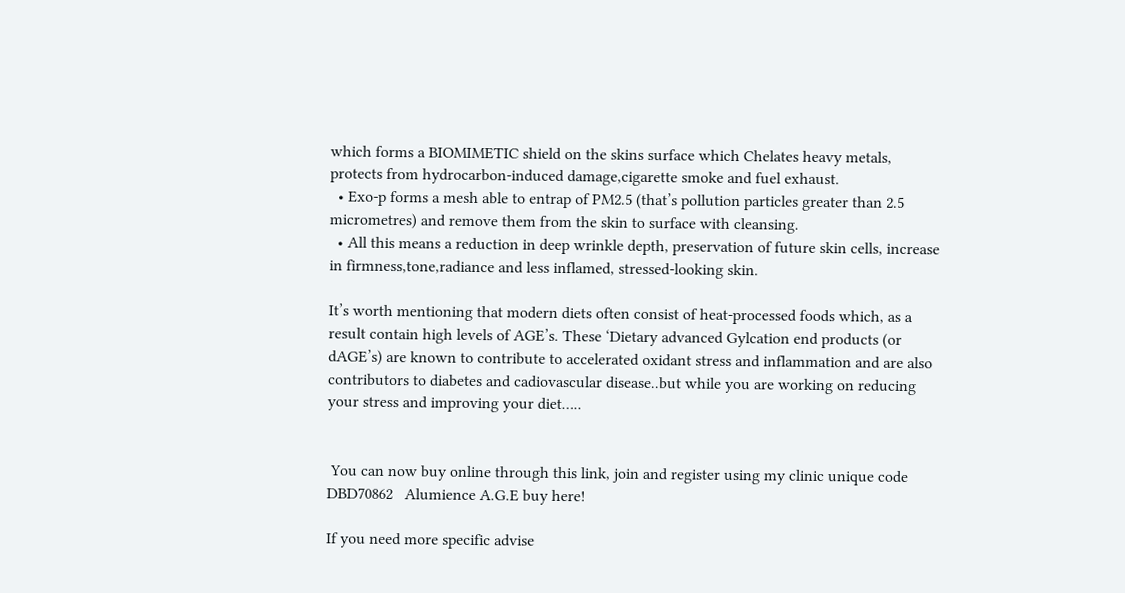which forms a BIOMIMETIC shield on the skins surface which Chelates heavy metals, protects from hydrocarbon-induced damage,cigarette smoke and fuel exhaust.
  • Exo-p forms a mesh able to entrap of PM2.5 (that’s pollution particles greater than 2.5 micrometres) and remove them from the skin to surface with cleansing.
  • All this means a reduction in deep wrinkle depth, preservation of future skin cells, increase in firmness,tone,radiance and less inflamed, stressed-looking skin.

It’s worth mentioning that modern diets often consist of heat-processed foods which, as a result contain high levels of AGE’s. These ‘Dietary advanced Gylcation end products (or dAGE’s) are known to contribute to accelerated oxidant stress and inflammation and are also contributors to diabetes and cadiovascular disease..but while you are working on reducing your stress and improving your diet…..


 You can now buy online through this link, join and register using my clinic unique code DBD70862   Alumience A.G.E buy here!

If you need more specific advise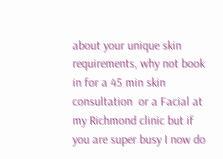about your unique skin requirements, why not book in for a 45 min skin consultation  or a Facial at my Richmond clinic but if you are super busy I now do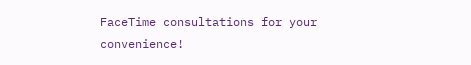FaceTime consultations for your convenience!